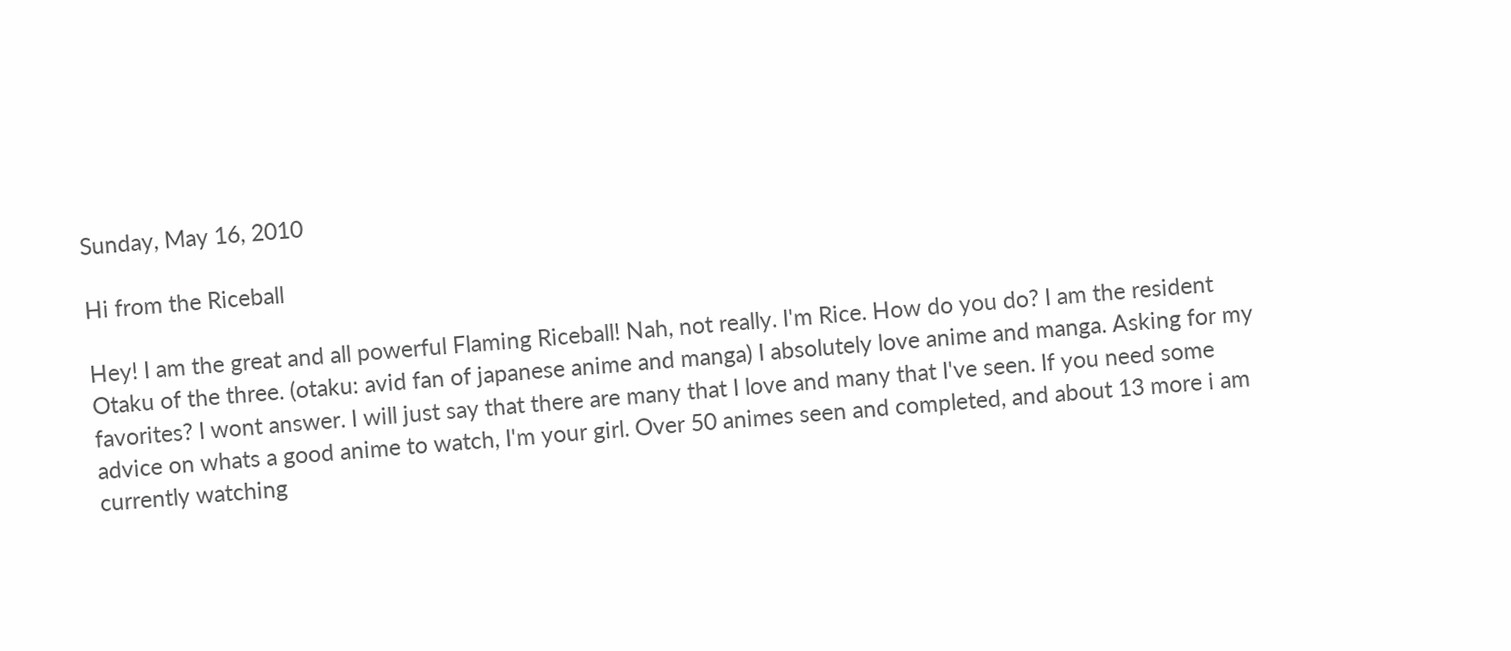Sunday, May 16, 2010

Hi from the Riceball

Hey! I am the great and all powerful Flaming Riceball! Nah, not really. I'm Rice. How do you do? I am the resident Otaku of the three. (otaku: avid fan of japanese anime and manga) I absolutely love anime and manga. Asking for my favorites? I wont answer. I will just say that there are many that I love and many that I've seen. If you need some advice on whats a good anime to watch, I'm your girl. Over 50 animes seen and completed, and about 13 more i am currently watching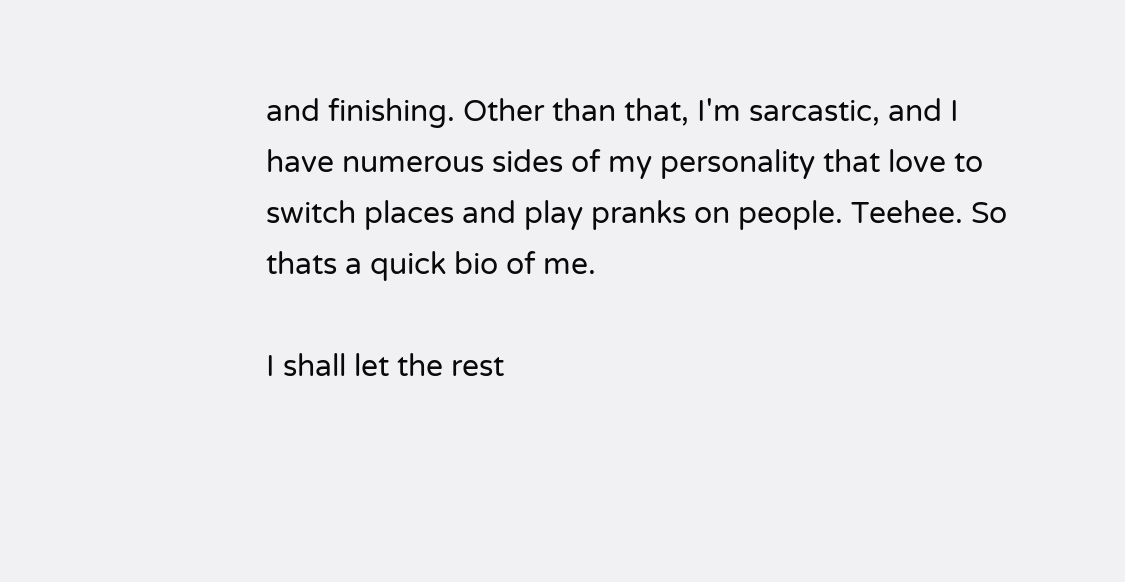and finishing. Other than that, I'm sarcastic, and I have numerous sides of my personality that love to switch places and play pranks on people. Teehee. So thats a quick bio of me.

I shall let the rest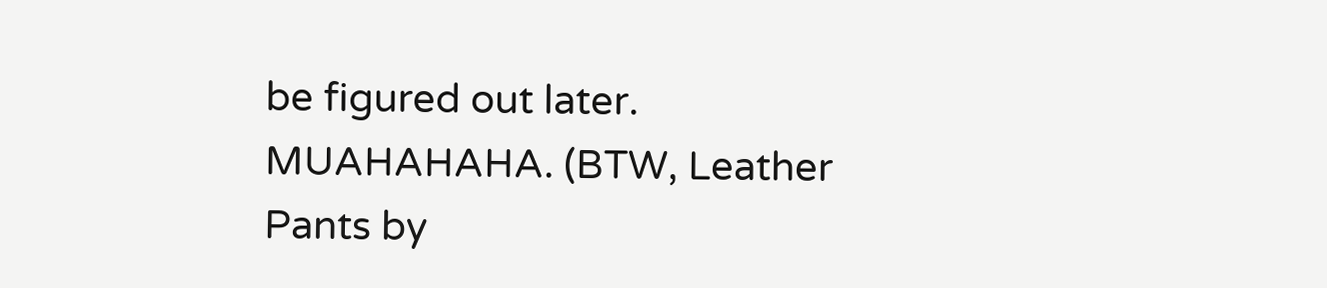be figured out later. MUAHAHAHA. (BTW, Leather Pants by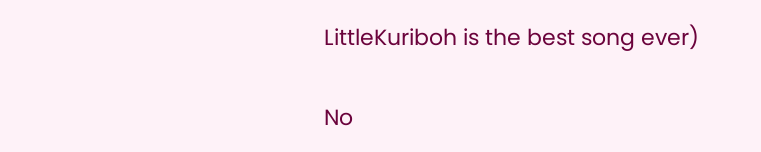LittleKuriboh is the best song ever)

No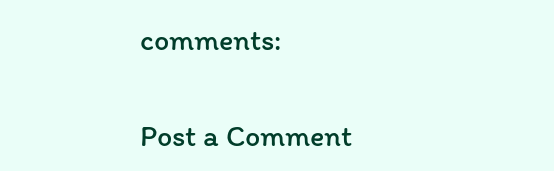comments:

Post a Comment